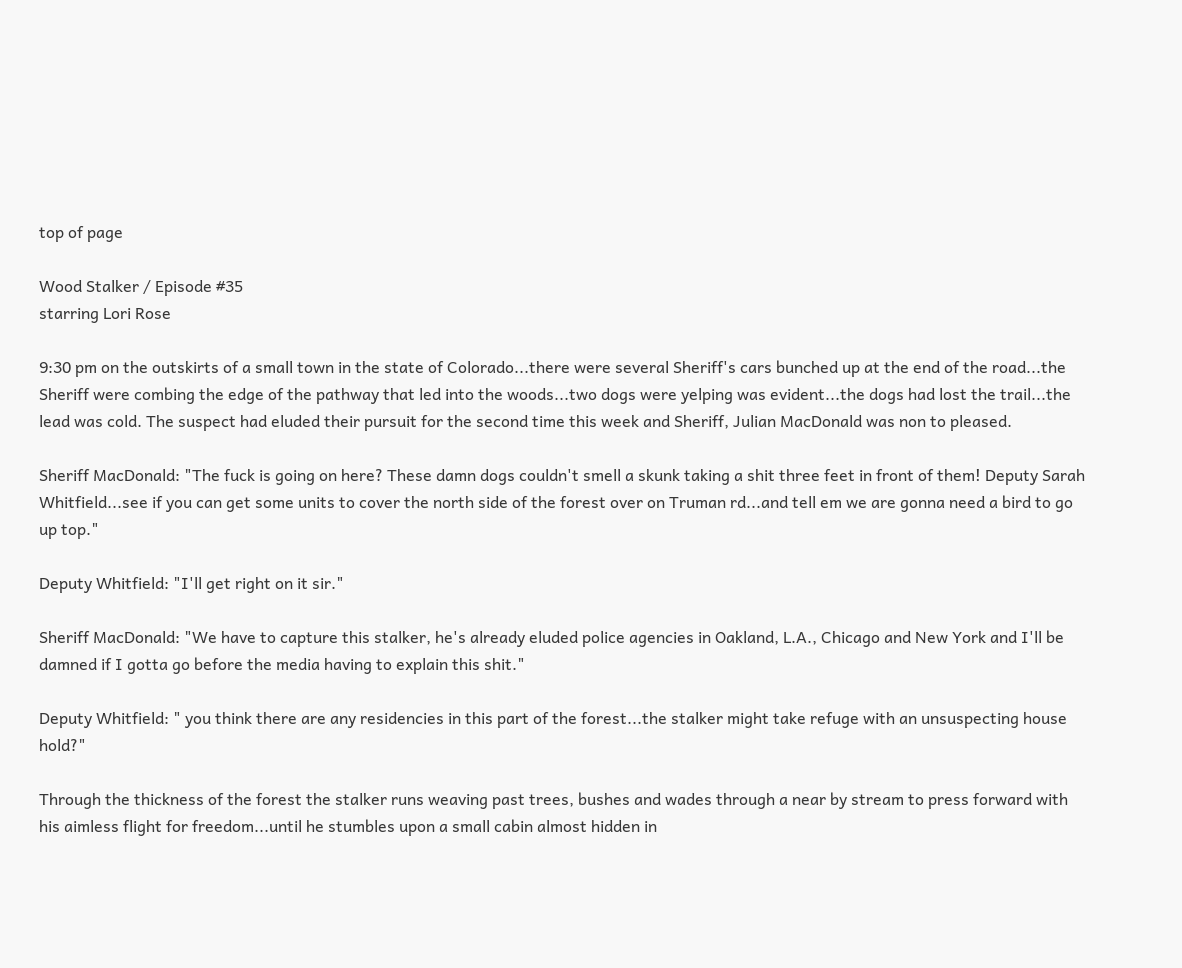top of page

Wood Stalker / Episode #35
starring Lori Rose

9:30 pm on the outskirts of a small town in the state of Colorado...there were several Sheriff's cars bunched up at the end of the road...the Sheriff were combing the edge of the pathway that led into the woods...two dogs were yelping was evident...the dogs had lost the trail...the lead was cold. The suspect had eluded their pursuit for the second time this week and Sheriff, Julian MacDonald was non to pleased.

Sheriff MacDonald: "The fuck is going on here? These damn dogs couldn't smell a skunk taking a shit three feet in front of them! Deputy Sarah Whitfield...see if you can get some units to cover the north side of the forest over on Truman rd...and tell em we are gonna need a bird to go up top."

Deputy Whitfield: "I'll get right on it sir."

Sheriff MacDonald: "We have to capture this stalker, he's already eluded police agencies in Oakland, L.A., Chicago and New York and I'll be damned if I gotta go before the media having to explain this shit."

Deputy Whitfield: " you think there are any residencies in this part of the forest...the stalker might take refuge with an unsuspecting house hold?"

Through the thickness of the forest the stalker runs weaving past trees, bushes and wades through a near by stream to press forward with his aimless flight for freedom...until he stumbles upon a small cabin almost hidden in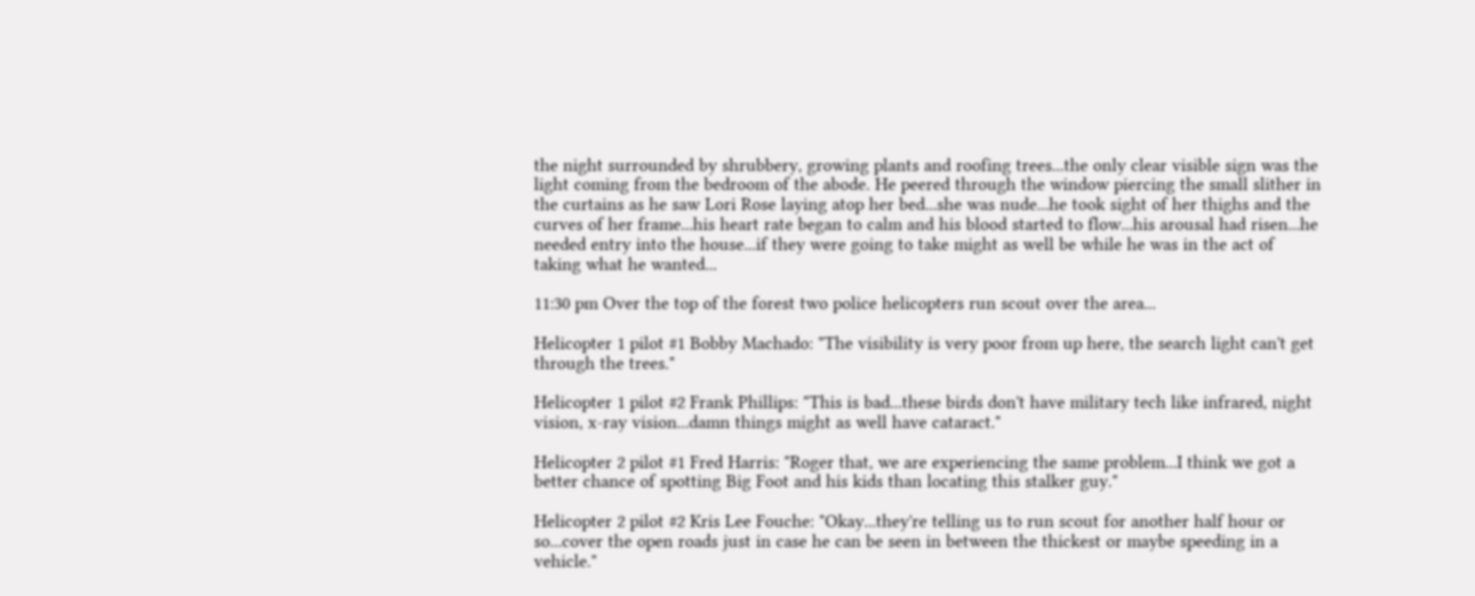the night surrounded by shrubbery, growing plants and roofing trees...the only clear visible sign was the light coming from the bedroom of the abode. He peered through the window piercing the small slither in the curtains as he saw Lori Rose laying atop her bed...she was nude...he took sight of her thighs and the curves of her frame...his heart rate began to calm and his blood started to flow...his arousal had risen...he needed entry into the house...if they were going to take might as well be while he was in the act of taking what he wanted...

11:30 pm Over the top of the forest two police helicopters run scout over the area...

Helicopter 1 pilot #1 Bobby Machado: "The visibility is very poor from up here, the search light can't get through the trees."

Helicopter 1 pilot #2 Frank Phillips: "This is bad...these birds don't have military tech like infrared, night vision, x-ray vision...damn things might as well have cataract."

Helicopter 2 pilot #1 Fred Harris: "Roger that, we are experiencing the same problem...I think we got a better chance of spotting Big Foot and his kids than locating this stalker guy."

Helicopter 2 pilot #2 Kris Lee Fouche: "Okay...they're telling us to run scout for another half hour or so...cover the open roads just in case he can be seen in between the thickest or maybe speeding in a vehicle."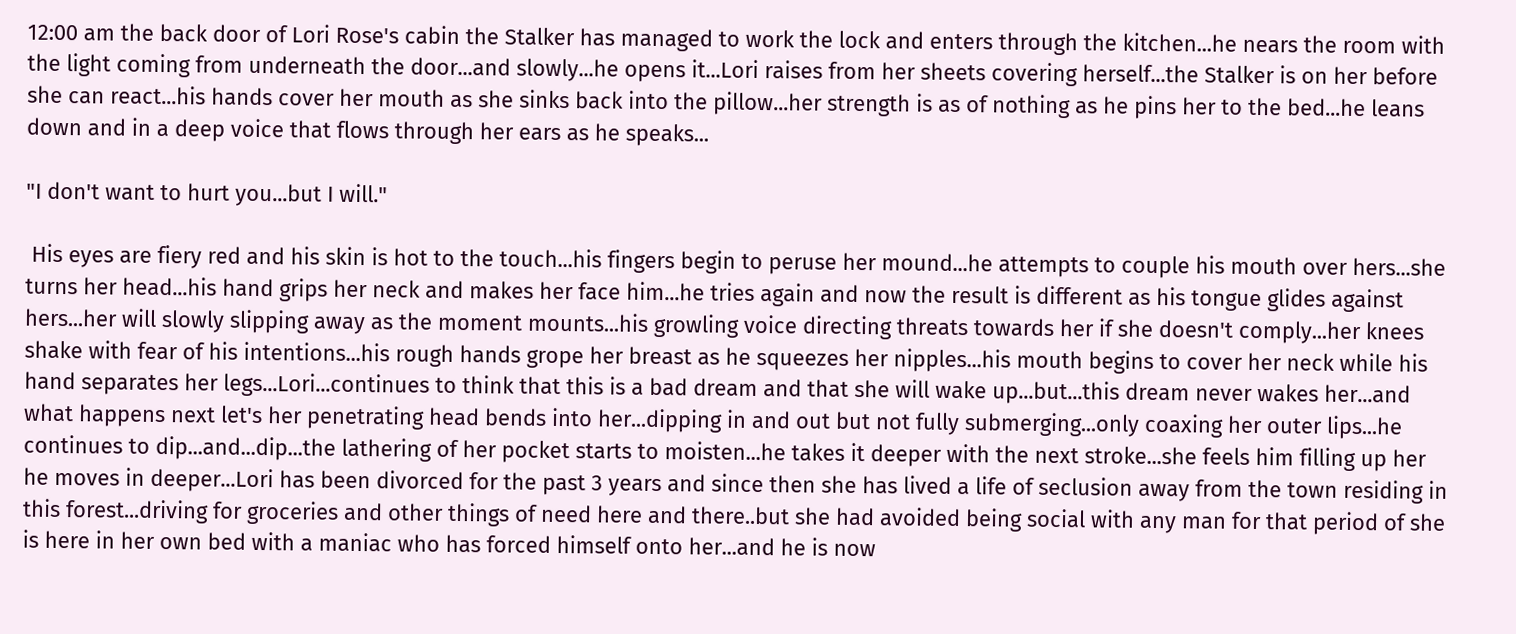12:00 am the back door of Lori Rose's cabin the Stalker has managed to work the lock and enters through the kitchen...he nears the room with the light coming from underneath the door...and slowly...he opens it...Lori raises from her sheets covering herself...the Stalker is on her before she can react...his hands cover her mouth as she sinks back into the pillow...her strength is as of nothing as he pins her to the bed...he leans down and in a deep voice that flows through her ears as he speaks...

"I don't want to hurt you...but I will."

 His eyes are fiery red and his skin is hot to the touch...his fingers begin to peruse her mound...he attempts to couple his mouth over hers...she turns her head...his hand grips her neck and makes her face him...he tries again and now the result is different as his tongue glides against hers...her will slowly slipping away as the moment mounts...his growling voice directing threats towards her if she doesn't comply...her knees shake with fear of his intentions...his rough hands grope her breast as he squeezes her nipples...his mouth begins to cover her neck while his hand separates her legs...Lori...continues to think that this is a bad dream and that she will wake up...but...this dream never wakes her...and what happens next let's her penetrating head bends into her...dipping in and out but not fully submerging...only coaxing her outer lips...he continues to dip...and...dip...the lathering of her pocket starts to moisten...he takes it deeper with the next stroke...she feels him filling up her he moves in deeper...Lori has been divorced for the past 3 years and since then she has lived a life of seclusion away from the town residing in this forest...driving for groceries and other things of need here and there..but she had avoided being social with any man for that period of she is here in her own bed with a maniac who has forced himself onto her...and he is now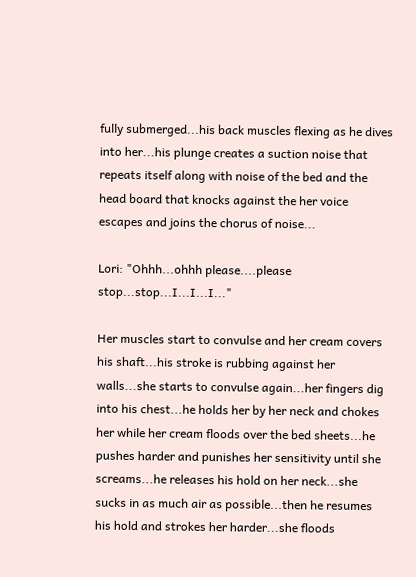fully submerged...his back muscles flexing as he dives into her...his plunge creates a suction noise that repeats itself along with noise of the bed and the head board that knocks against the her voice escapes and joins the chorus of noise...

Lori: "Ohhh...ohhh please....please stop...stop...I...I...I..."

Her muscles start to convulse and her cream covers his shaft...his stroke is rubbing against her walls...she starts to convulse again...her fingers dig into his chest...he holds her by her neck and chokes her while her cream floods over the bed sheets...he pushes harder and punishes her sensitivity until she screams...he releases his hold on her neck...she sucks in as much air as possible...then he resumes his hold and strokes her harder...she floods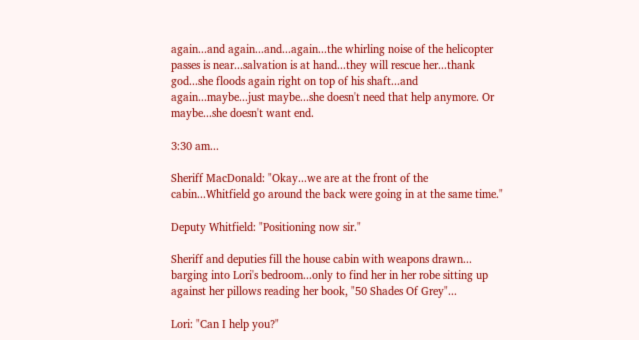again...and again...and...again...the whirling noise of the helicopter passes is near...salvation is at hand...they will rescue her...thank god...she floods again right on top of his shaft...and again...maybe...just maybe...she doesn't need that help anymore. Or maybe...she doesn't want end.

3:30 am...

Sheriff MacDonald: "Okay...we are at the front of the cabin...Whitfield go around the back were going in at the same time."

Deputy Whitfield: "Positioning now sir."

Sheriff and deputies fill the house cabin with weapons drawn... barging into Lori's bedroom...only to find her in her robe sitting up against her pillows reading her book, "50 Shades Of Grey"...

Lori: "Can I help you?"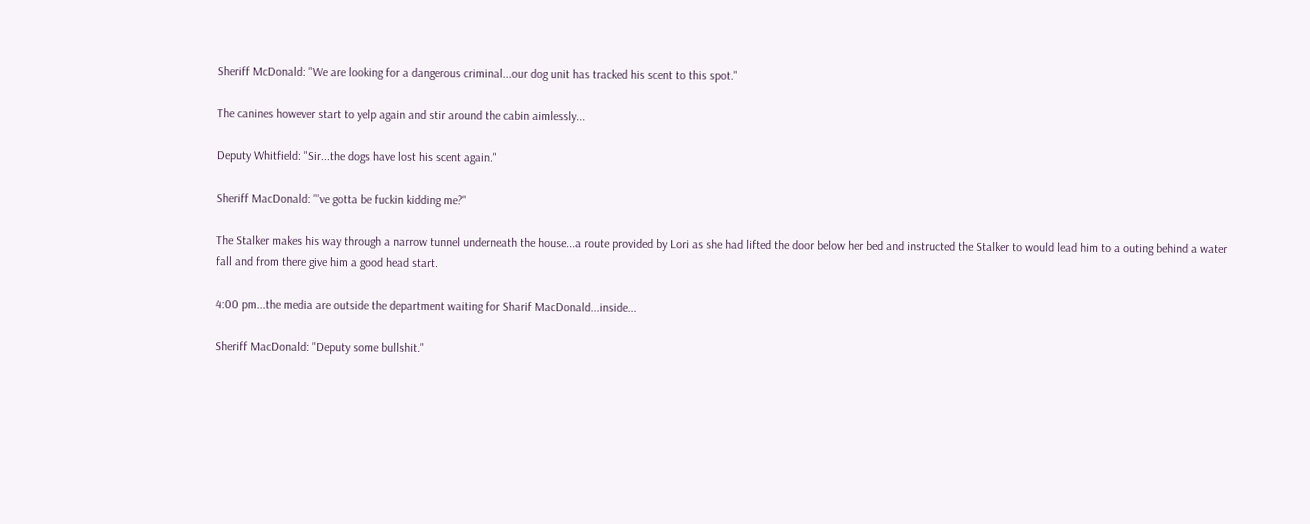Sheriff McDonald: "We are looking for a dangerous criminal...our dog unit has tracked his scent to this spot."

The canines however start to yelp again and stir around the cabin aimlessly...

Deputy Whitfield: "Sir...the dogs have lost his scent again."

Sheriff MacDonald: "'ve gotta be fuckin kidding me?"

The Stalker makes his way through a narrow tunnel underneath the house...a route provided by Lori as she had lifted the door below her bed and instructed the Stalker to would lead him to a outing behind a water fall and from there give him a good head start.

4:00 pm...the media are outside the department waiting for Sharif MacDonald...inside...

Sheriff MacDonald: "Deputy some bullshit."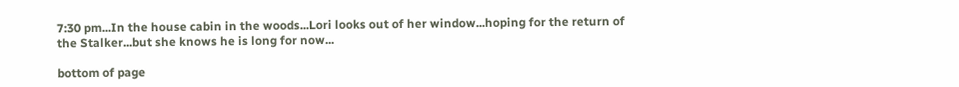7:30 pm...In the house cabin in the woods...Lori looks out of her window...hoping for the return of the Stalker...but she knows he is long for now...

bottom of page